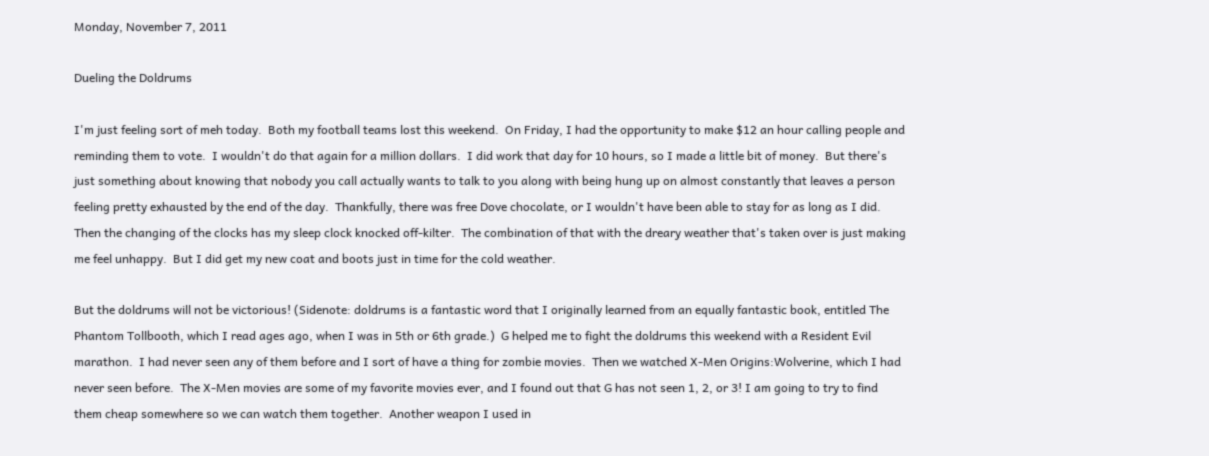Monday, November 7, 2011

Dueling the Doldrums

I'm just feeling sort of meh today.  Both my football teams lost this weekend.  On Friday, I had the opportunity to make $12 an hour calling people and reminding them to vote.  I wouldn't do that again for a million dollars.  I did work that day for 10 hours, so I made a little bit of money.  But there's just something about knowing that nobody you call actually wants to talk to you along with being hung up on almost constantly that leaves a person feeling pretty exhausted by the end of the day.  Thankfully, there was free Dove chocolate, or I wouldn't have been able to stay for as long as I did.  Then the changing of the clocks has my sleep clock knocked off-kilter.  The combination of that with the dreary weather that's taken over is just making me feel unhappy.  But I did get my new coat and boots just in time for the cold weather.

But the doldrums will not be victorious! (Sidenote: doldrums is a fantastic word that I originally learned from an equally fantastic book, entitled The Phantom Tollbooth, which I read ages ago, when I was in 5th or 6th grade.)  G helped me to fight the doldrums this weekend with a Resident Evil marathon.  I had never seen any of them before and I sort of have a thing for zombie movies.  Then we watched X-Men Origins:Wolverine, which I had never seen before.  The X-Men movies are some of my favorite movies ever, and I found out that G has not seen 1, 2, or 3! I am going to try to find them cheap somewhere so we can watch them together.  Another weapon I used in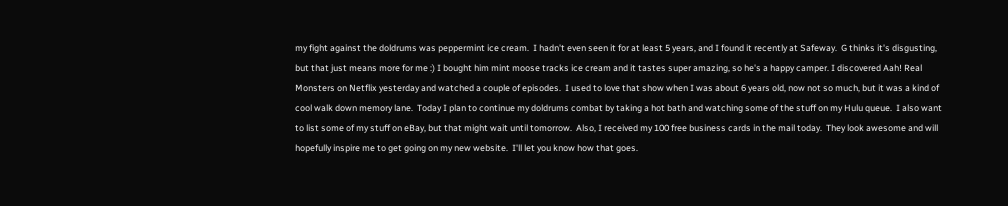my fight against the doldrums was peppermint ice cream.  I hadn't even seen it for at least 5 years, and I found it recently at Safeway.  G thinks it's disgusting, but that just means more for me :) I bought him mint moose tracks ice cream and it tastes super amazing, so he's a happy camper. I discovered Aah! Real Monsters on Netflix yesterday and watched a couple of episodes.  I used to love that show when I was about 6 years old, now not so much, but it was a kind of cool walk down memory lane.  Today I plan to continue my doldrums combat by taking a hot bath and watching some of the stuff on my Hulu queue.  I also want to list some of my stuff on eBay, but that might wait until tomorrow.  Also, I received my 100 free business cards in the mail today.  They look awesome and will hopefully inspire me to get going on my new website.  I'll let you know how that goes.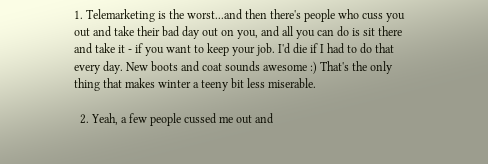1. Telemarketing is the worst...and then there's people who cuss you out and take their bad day out on you, and all you can do is sit there and take it - if you want to keep your job. I'd die if I had to do that every day. New boots and coat sounds awesome :) That's the only thing that makes winter a teeny bit less miserable.

  2. Yeah, a few people cussed me out and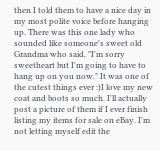then I told them to have a nice day in my most polite voice before hanging up. There was this one lady who sounded like someone's sweet old Grandma who said, "I'm sorry sweetheart but I'm going to have to hang up on you now." It was one of the cutest things ever :)I love my new coat and boots so much. I'll actually post a picture of them if I ever finish listing my items for sale on eBay. I'm not letting myself edit the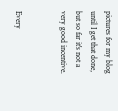pictures for my blog until I get that done, but so far it's not a very good incentive.


Every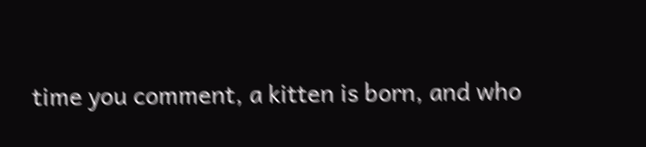time you comment, a kitten is born, and who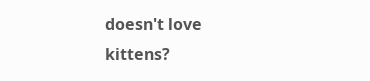doesn't love kittens?